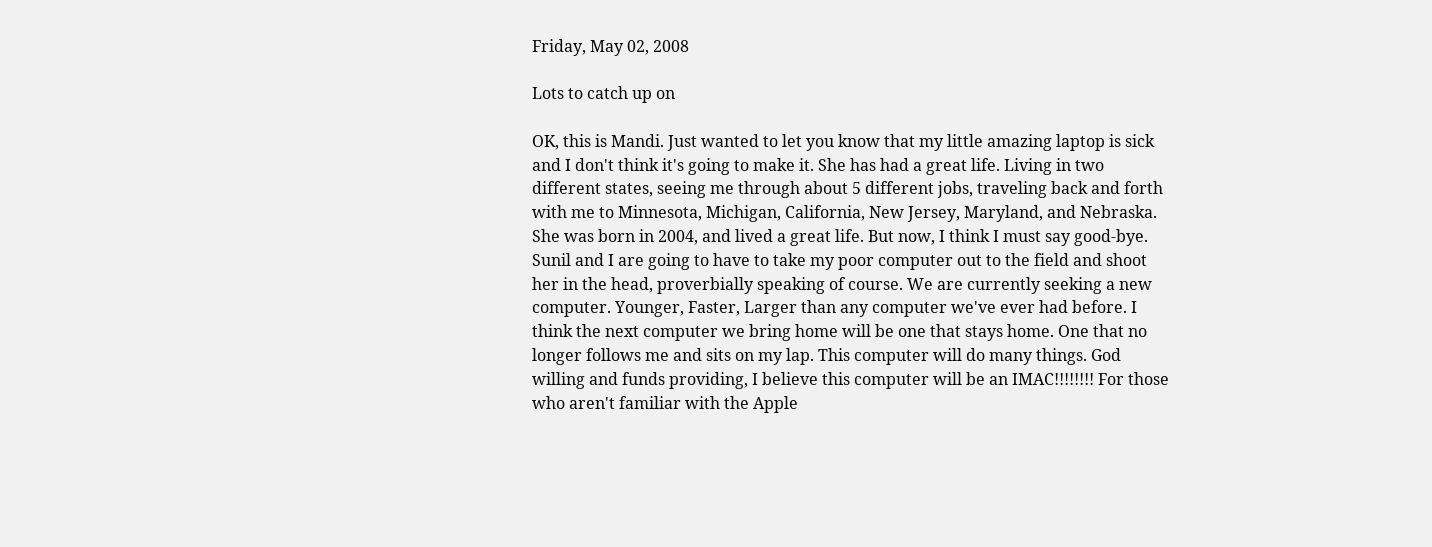Friday, May 02, 2008

Lots to catch up on

OK, this is Mandi. Just wanted to let you know that my little amazing laptop is sick and I don't think it's going to make it. She has had a great life. Living in two different states, seeing me through about 5 different jobs, traveling back and forth with me to Minnesota, Michigan, California, New Jersey, Maryland, and Nebraska. She was born in 2004, and lived a great life. But now, I think I must say good-bye. Sunil and I are going to have to take my poor computer out to the field and shoot her in the head, proverbially speaking of course. We are currently seeking a new computer. Younger, Faster, Larger than any computer we've ever had before. I think the next computer we bring home will be one that stays home. One that no longer follows me and sits on my lap. This computer will do many things. God willing and funds providing, I believe this computer will be an IMAC!!!!!!!! For those who aren't familiar with the Apple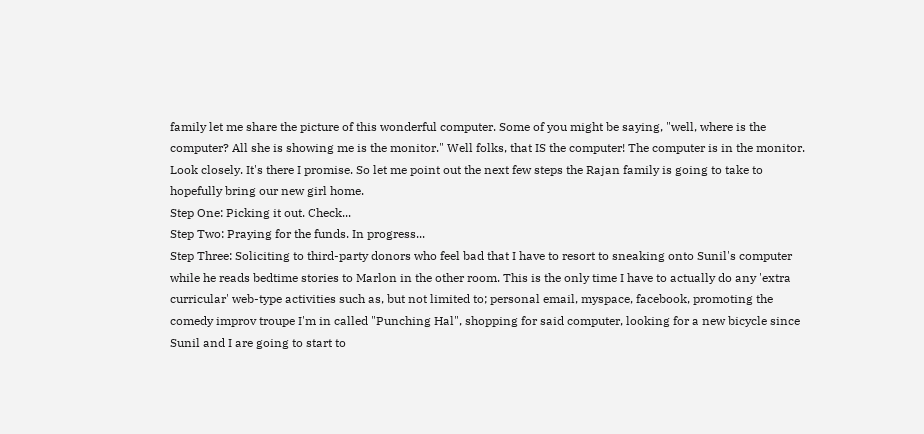family let me share the picture of this wonderful computer. Some of you might be saying, "well, where is the computer? All she is showing me is the monitor." Well folks, that IS the computer! The computer is in the monitor. Look closely. It's there I promise. So let me point out the next few steps the Rajan family is going to take to hopefully bring our new girl home.
Step One: Picking it out. Check...
Step Two: Praying for the funds. In progress...
Step Three: Soliciting to third-party donors who feel bad that I have to resort to sneaking onto Sunil's computer while he reads bedtime stories to Marlon in the other room. This is the only time I have to actually do any 'extra curricular' web-type activities such as, but not limited to; personal email, myspace, facebook, promoting the comedy improv troupe I'm in called "Punching Hal", shopping for said computer, looking for a new bicycle since Sunil and I are going to start to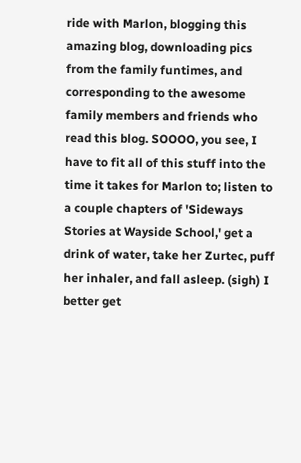ride with Marlon, blogging this amazing blog, downloading pics from the family funtimes, and corresponding to the awesome family members and friends who read this blog. SOOOO, you see, I have to fit all of this stuff into the time it takes for Marlon to; listen to a couple chapters of 'Sideways Stories at Wayside School,' get a drink of water, take her Zurtec, puff her inhaler, and fall asleep. (sigh) I better get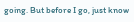going. But before I go, just know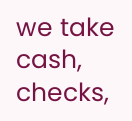we take cash, checks,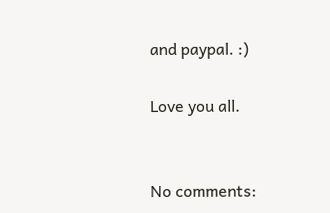and paypal. :)

Love you all.


No comments: